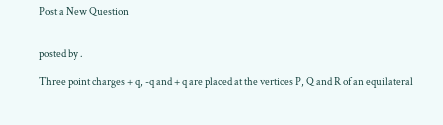Post a New Question


posted by .

Three point charges + q, -q and + q are placed at the vertices P, Q and R of an equilateral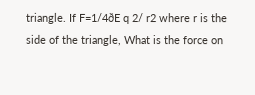triangle. If F=1/4ðE q 2/ r2 where r is the side of the triangle, What is the force on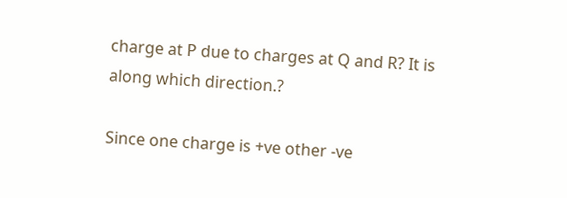charge at P due to charges at Q and R? It is along which direction.?

Since one charge is +ve other -ve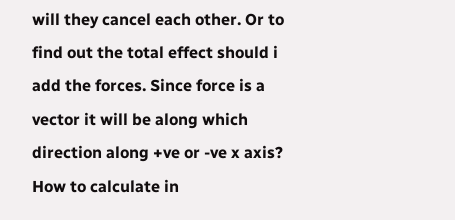will they cancel each other. Or to find out the total effect should i add the forces. Since force is a vector it will be along which direction along +ve or -ve x axis? How to calculate in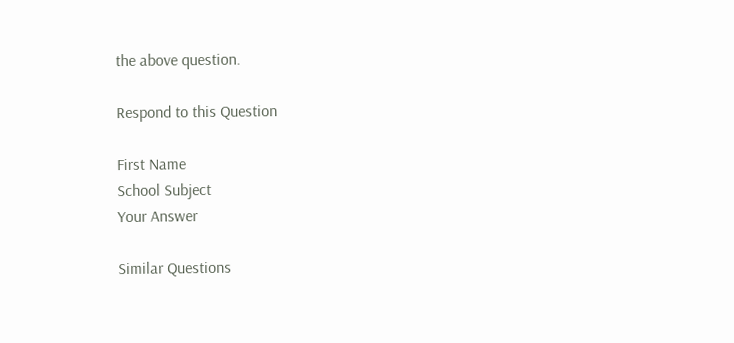the above question.

Respond to this Question

First Name
School Subject
Your Answer

Similar Questions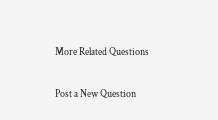More Related Questions

Post a New Question